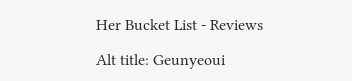Her Bucket List - Reviews

Alt title: Geunyeoui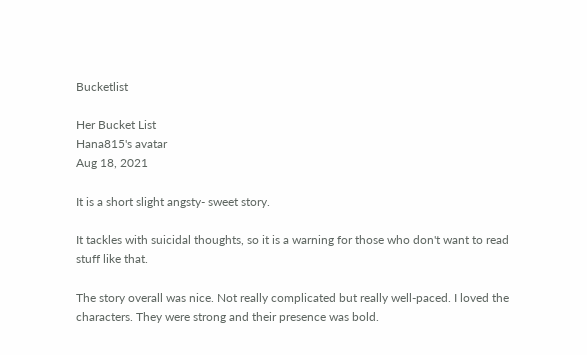Bucketlist

Her Bucket List
Hana815's avatar
Aug 18, 2021

It is a short slight angsty- sweet story.

It tackles with suicidal thoughts, so it is a warning for those who don't want to read stuff like that.

The story overall was nice. Not really complicated but really well-paced. I loved the characters. They were strong and their presence was bold.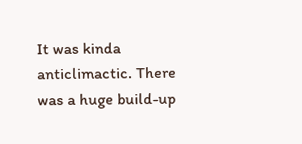It was kinda anticlimactic. There was a huge build-up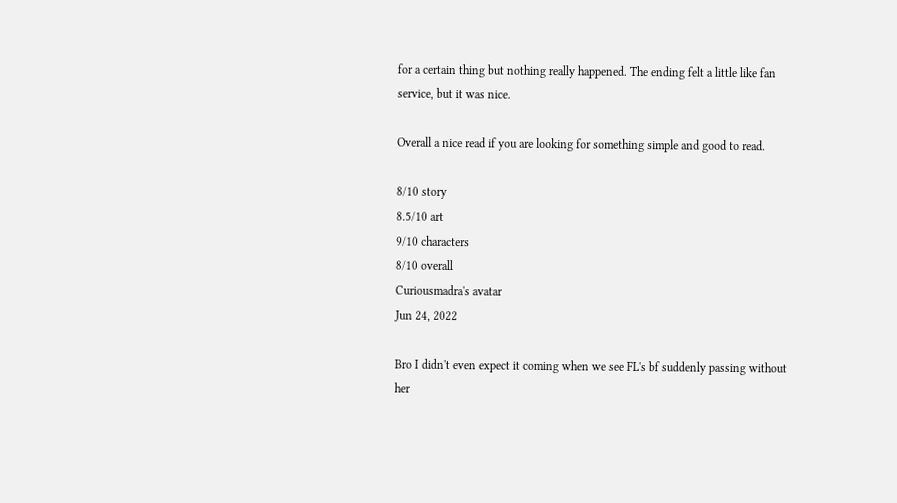for a certain thing but nothing really happened. The ending felt a little like fan service, but it was nice.

Overall a nice read if you are looking for something simple and good to read.

8/10 story
8.5/10 art
9/10 characters
8/10 overall
Curiousmadra's avatar
Jun 24, 2022

Bro I didn't even expect it coming when we see FL's bf suddenly passing without her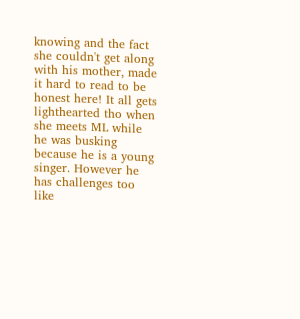knowing and the fact she couldn't get along with his mother, made it hard to read to be honest here! It all gets lighthearted tho when she meets ML while he was busking because he is a young singer. However he has challenges too like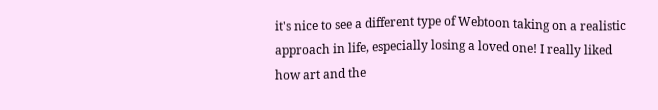it's nice to see a different type of Webtoon taking on a realistic approach in life, especially losing a loved one! I really liked how art and the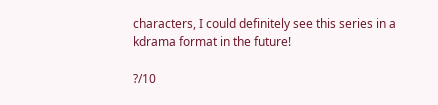characters, I could definitely see this series in a kdrama format in the future!

?/10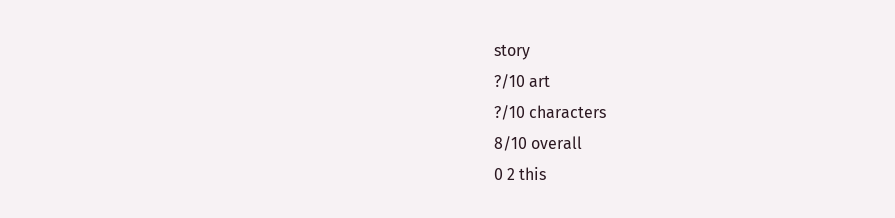story
?/10 art
?/10 characters
8/10 overall
0 2 this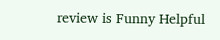review is Funny Helpful